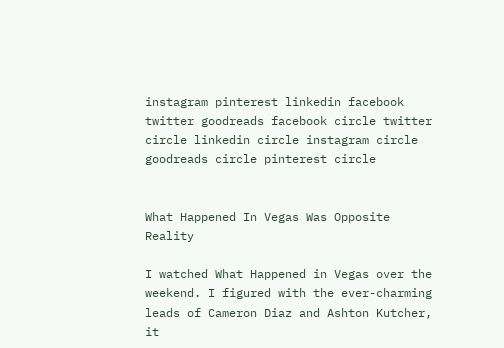instagram pinterest linkedin facebook twitter goodreads facebook circle twitter circle linkedin circle instagram circle goodreads circle pinterest circle


What Happened In Vegas Was Opposite Reality

I watched What Happened in Vegas over the weekend. I figured with the ever-charming leads of Cameron Diaz and Ashton Kutcher, it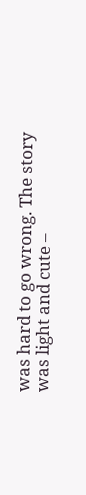was hard to go wrong. The story was light and cute –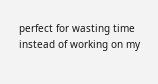perfect for wasting time instead of working on my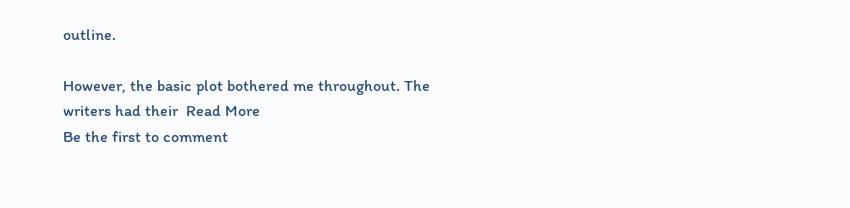outline.

However, the basic plot bothered me throughout. The writers had their  Read More
Be the first to comment